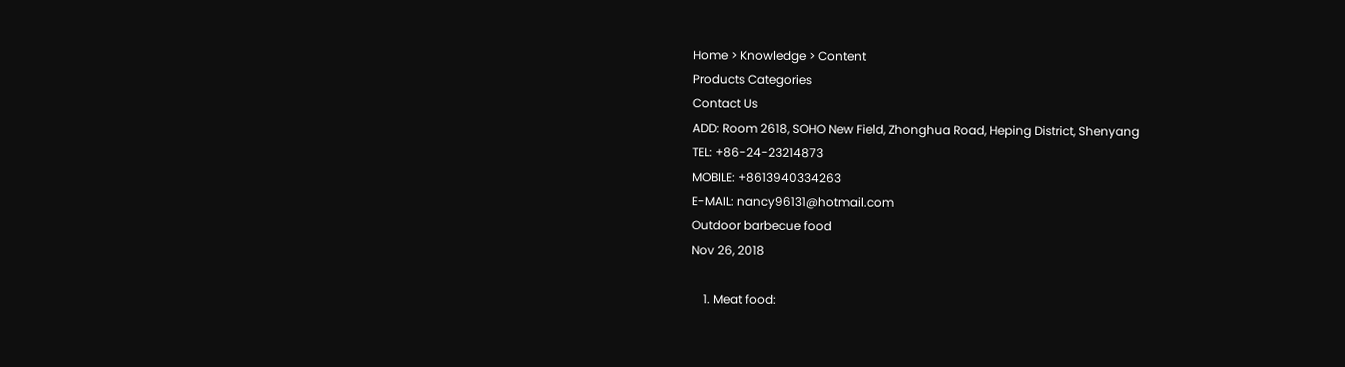Home > Knowledge > Content
Products Categories
Contact Us
ADD: Room 2618, SOHO New Field, Zhonghua Road, Heping District, Shenyang
TEL: +86-24-23214873
MOBILE: +8613940334263
E-MAIL: nancy96131@hotmail.com
Outdoor barbecue food
Nov 26, 2018

    1. Meat food: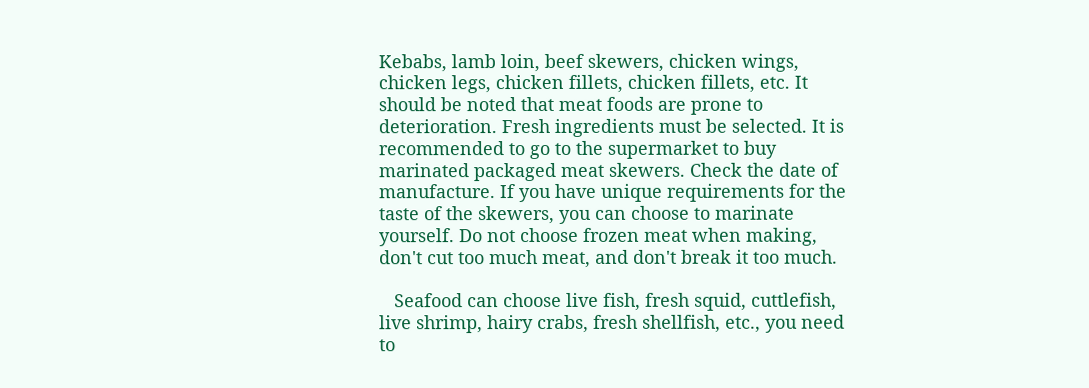Kebabs, lamb loin, beef skewers, chicken wings, chicken legs, chicken fillets, chicken fillets, etc. It should be noted that meat foods are prone to deterioration. Fresh ingredients must be selected. It is recommended to go to the supermarket to buy marinated packaged meat skewers. Check the date of manufacture. If you have unique requirements for the taste of the skewers, you can choose to marinate yourself. Do not choose frozen meat when making, don't cut too much meat, and don't break it too much.

   Seafood can choose live fish, fresh squid, cuttlefish, live shrimp, hairy crabs, fresh shellfish, etc., you need to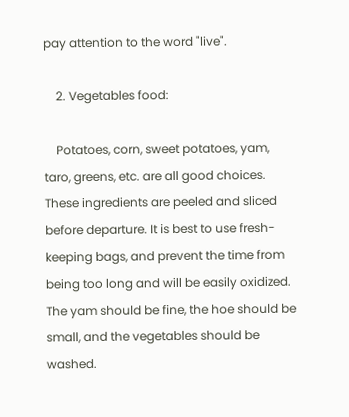pay attention to the word "live".

    2. Vegetables food:

    Potatoes, corn, sweet potatoes, yam, taro, greens, etc. are all good choices. These ingredients are peeled and sliced before departure. It is best to use fresh-keeping bags, and prevent the time from being too long and will be easily oxidized. The yam should be fine, the hoe should be small, and the vegetables should be washed.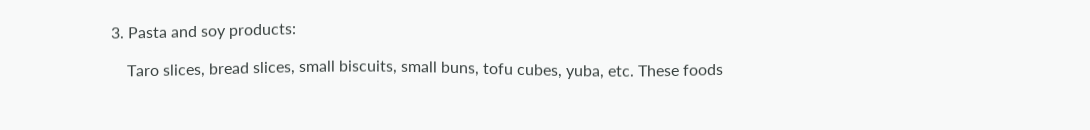3. Pasta and soy products:

    Taro slices, bread slices, small biscuits, small buns, tofu cubes, yuba, etc. These foods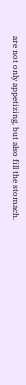are not only appetizing, but also fill the stomach.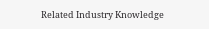Related Industry Knowledge